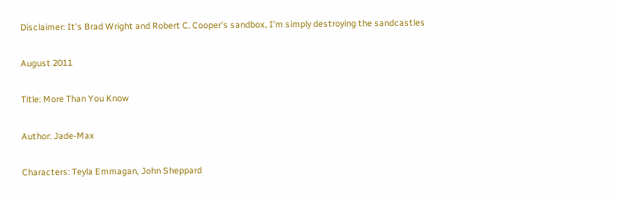Disclaimer: It's Brad Wright and Robert C. Cooper's sandbox, I'm simply destroying the sandcastles

August 2011

Title: More Than You Know

Author: Jade-Max

Characters: Teyla Emmagan, John Sheppard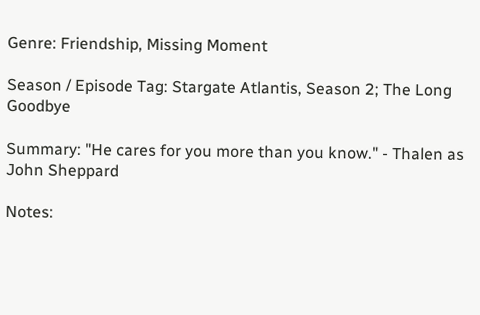Genre: Friendship, Missing Moment

Season / Episode Tag: Stargate Atlantis, Season 2; The Long Goodbye

Summary: "He cares for you more than you know." - Thalen as John Sheppard

Notes: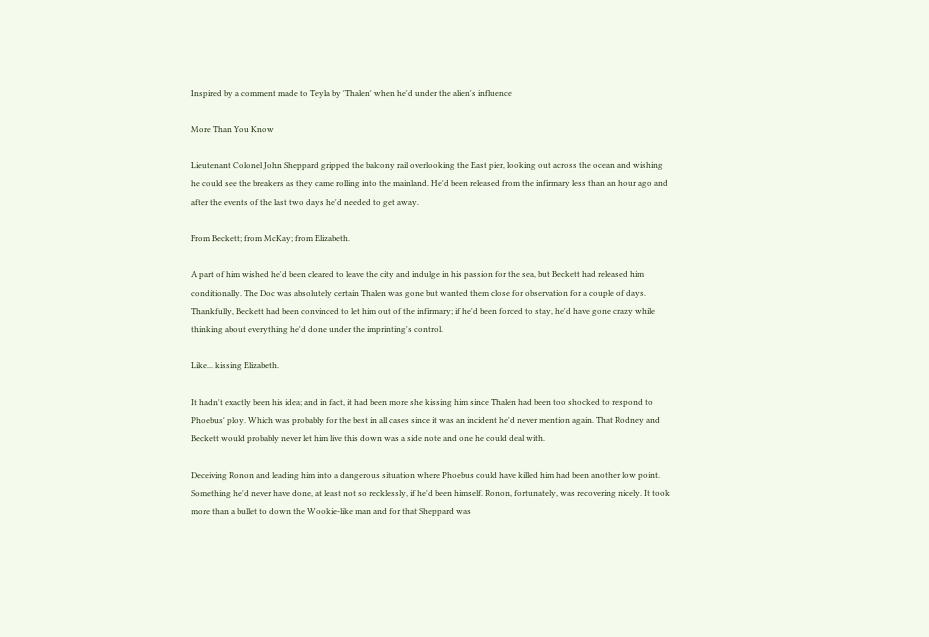Inspired by a comment made to Teyla by 'Thalen' when he'd under the alien's influence

More Than You Know

Lieutenant Colonel John Sheppard gripped the balcony rail overlooking the East pier, looking out across the ocean and wishing he could see the breakers as they came rolling into the mainland. He'd been released from the infirmary less than an hour ago and after the events of the last two days he'd needed to get away.

From Beckett; from McKay; from Elizabeth.

A part of him wished he'd been cleared to leave the city and indulge in his passion for the sea, but Beckett had released him conditionally. The Doc was absolutely certain Thalen was gone but wanted them close for observation for a couple of days. Thankfully, Beckett had been convinced to let him out of the infirmary; if he'd been forced to stay, he'd have gone crazy while thinking about everything he'd done under the imprinting's control.

Like... kissing Elizabeth.

It hadn't exactly been his idea; and in fact, it had been more she kissing him since Thalen had been too shocked to respond to Phoebus' ploy. Which was probably for the best in all cases since it was an incident he'd never mention again. That Rodney and Beckett would probably never let him live this down was a side note and one he could deal with.

Deceiving Ronon and leading him into a dangerous situation where Phoebus could have killed him had been another low point. Something he'd never have done, at least not so recklessly, if he'd been himself. Ronon, fortunately, was recovering nicely. It took more than a bullet to down the Wookie-like man and for that Sheppard was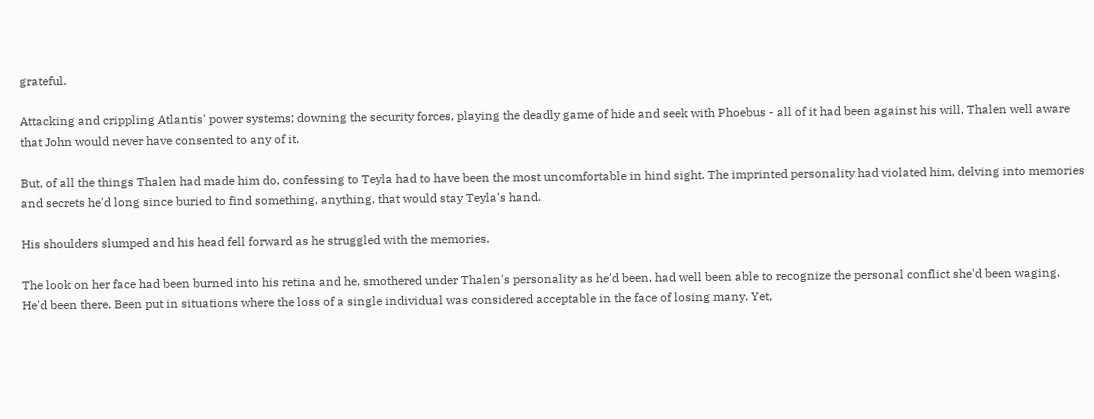grateful.

Attacking and crippling Atlantis' power systems; downing the security forces, playing the deadly game of hide and seek with Phoebus - all of it had been against his will, Thalen well aware that John would never have consented to any of it.

But, of all the things Thalen had made him do, confessing to Teyla had to have been the most uncomfortable in hind sight. The imprinted personality had violated him, delving into memories and secrets he'd long since buried to find something, anything, that would stay Teyla's hand.

His shoulders slumped and his head fell forward as he struggled with the memories.

The look on her face had been burned into his retina and he, smothered under Thalen's personality as he'd been, had well been able to recognize the personal conflict she'd been waging. He'd been there. Been put in situations where the loss of a single individual was considered acceptable in the face of losing many. Yet,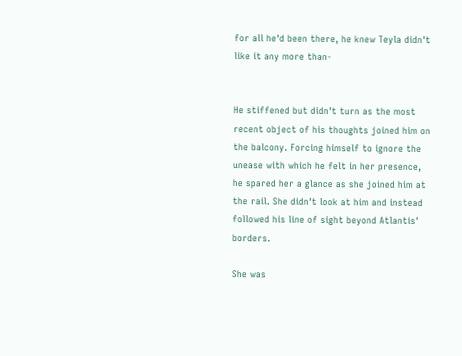for all he'd been there, he knew Teyla didn't like it any more than-


He stiffened but didn't turn as the most recent object of his thoughts joined him on the balcony. Forcing himself to ignore the unease with which he felt in her presence, he spared her a glance as she joined him at the rail. She didn't look at him and instead followed his line of sight beyond Atlantis' borders.

She was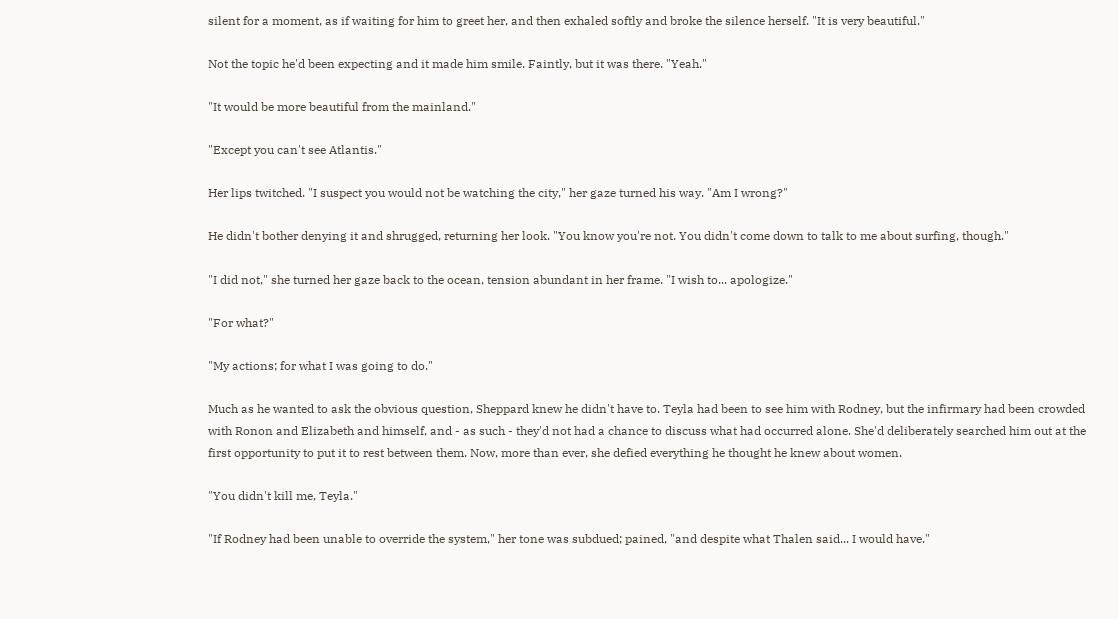silent for a moment, as if waiting for him to greet her, and then exhaled softly and broke the silence herself. "It is very beautiful."

Not the topic he'd been expecting and it made him smile. Faintly, but it was there. "Yeah."

"It would be more beautiful from the mainland."

"Except you can't see Atlantis."

Her lips twitched. "I suspect you would not be watching the city," her gaze turned his way. "Am I wrong?"

He didn't bother denying it and shrugged, returning her look. "You know you're not. You didn't come down to talk to me about surfing, though."

"I did not," she turned her gaze back to the ocean, tension abundant in her frame. "I wish to... apologize."

"For what?"

"My actions; for what I was going to do."

Much as he wanted to ask the obvious question, Sheppard knew he didn't have to. Teyla had been to see him with Rodney, but the infirmary had been crowded with Ronon and Elizabeth and himself, and - as such - they'd not had a chance to discuss what had occurred alone. She'd deliberately searched him out at the first opportunity to put it to rest between them. Now, more than ever, she defied everything he thought he knew about women.

"You didn't kill me, Teyla."

"If Rodney had been unable to override the system," her tone was subdued; pained, "and despite what Thalen said... I would have."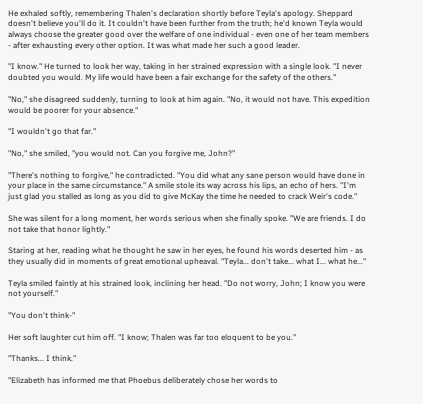He exhaled softly, remembering Thalen's declaration shortly before Teyla's apology. Sheppard doesn't believe you'll do it. It couldn't have been further from the truth; he'd known Teyla would always choose the greater good over the welfare of one individual - even one of her team members - after exhausting every other option. It was what made her such a good leader.

"I know." He turned to look her way, taking in her strained expression with a single look. "I never doubted you would. My life would have been a fair exchange for the safety of the others."

"No," she disagreed suddenly, turning to look at him again. "No, it would not have. This expedition would be poorer for your absence."

"I wouldn't go that far."

"No," she smiled, "you would not. Can you forgive me, John?"

"There's nothing to forgive," he contradicted. "You did what any sane person would have done in your place in the same circumstance." A smile stole its way across his lips, an echo of hers. "I'm just glad you stalled as long as you did to give McKay the time he needed to crack Weir's code."

She was silent for a long moment, her words serious when she finally spoke. "We are friends. I do not take that honor lightly."

Staring at her, reading what he thought he saw in her eyes, he found his words deserted him - as they usually did in moments of great emotional upheaval. "Teyla... don't take... what I... what he..."

Teyla smiled faintly at his strained look, inclining her head. "Do not worry, John; I know you were not yourself."

"You don't think-"

Her soft laughter cut him off. "I know; Thalen was far too eloquent to be you."

"Thanks... I think."

"Elizabeth has informed me that Phoebus deliberately chose her words to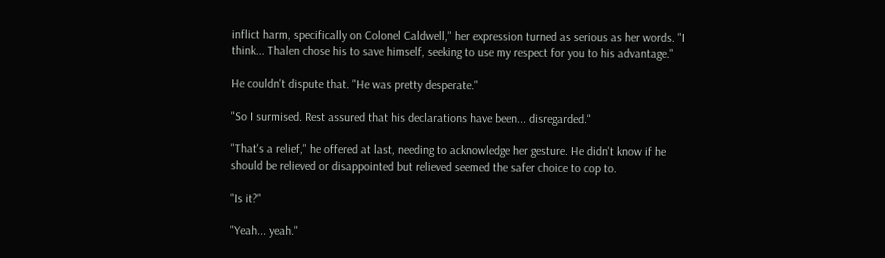inflict harm, specifically on Colonel Caldwell," her expression turned as serious as her words. "I think... Thalen chose his to save himself, seeking to use my respect for you to his advantage."

He couldn't dispute that. "He was pretty desperate."

"So I surmised. Rest assured that his declarations have been... disregarded."

"That's a relief," he offered at last, needing to acknowledge her gesture. He didn't know if he should be relieved or disappointed but relieved seemed the safer choice to cop to.

"Is it?"

"Yeah... yeah."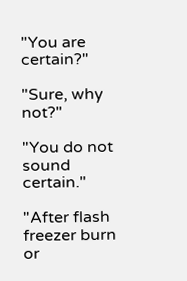"You are certain?"

"Sure, why not?"

"You do not sound certain."

"After flash freezer burn or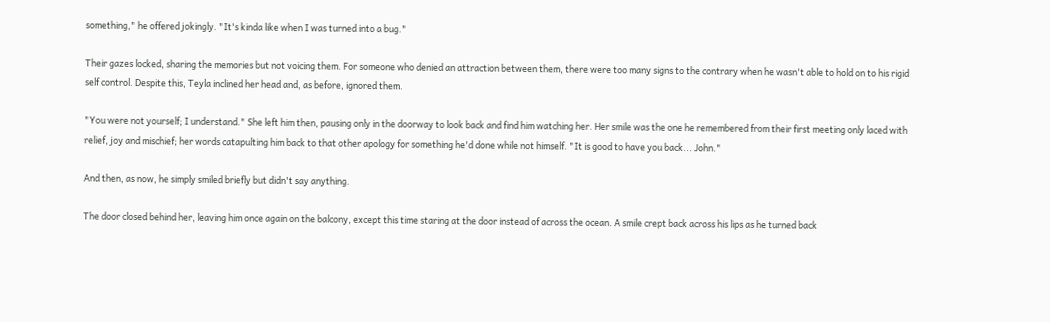something," he offered jokingly. "It's kinda like when I was turned into a bug."

Their gazes locked, sharing the memories but not voicing them. For someone who denied an attraction between them, there were too many signs to the contrary when he wasn't able to hold on to his rigid self control. Despite this, Teyla inclined her head and, as before, ignored them.

"You were not yourself; I understand." She left him then, pausing only in the doorway to look back and find him watching her. Her smile was the one he remembered from their first meeting only laced with relief, joy and mischief; her words catapulting him back to that other apology for something he'd done while not himself. "It is good to have you back... John."

And then, as now, he simply smiled briefly but didn't say anything.

The door closed behind her, leaving him once again on the balcony, except this time staring at the door instead of across the ocean. A smile crept back across his lips as he turned back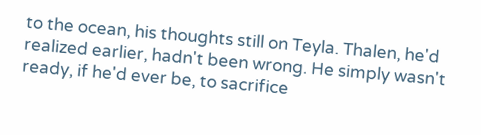to the ocean, his thoughts still on Teyla. Thalen, he'd realized earlier, hadn't been wrong. He simply wasn't ready, if he'd ever be, to sacrifice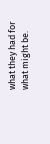what they had for what might be.